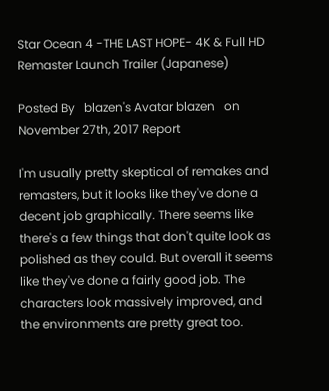Star Ocean 4 -THE LAST HOPE- 4K & Full HD Remaster Launch Trailer (Japanese)

Posted By   blazen's Avatar blazen   on November 27th, 2017 Report

I'm usually pretty skeptical of remakes and remasters, but it looks like they've done a decent job graphically. There seems like there's a few things that don't quite look as polished as they could. But overall it seems like they've done a fairly good job. The characters look massively improved, and the environments are pretty great too.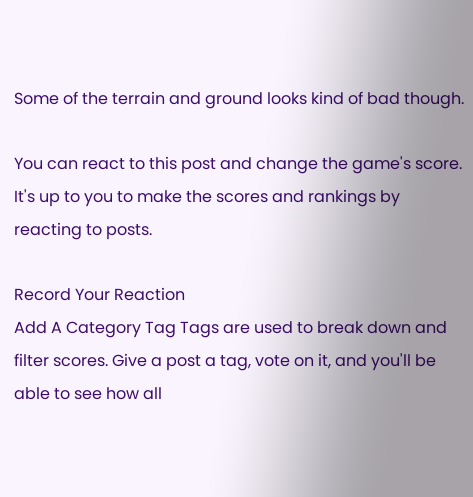Some of the terrain and ground looks kind of bad though.

You can react to this post and change the game's score. It's up to you to make the scores and rankings by reacting to posts.

Record Your Reaction
Add A Category Tag Tags are used to break down and filter scores. Give a post a tag, vote on it, and you'll be able to see how all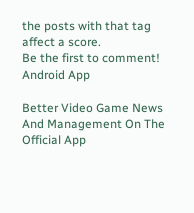the posts with that tag affect a score.
Be the first to comment! Android App

Better Video Game News And Management On The Official App